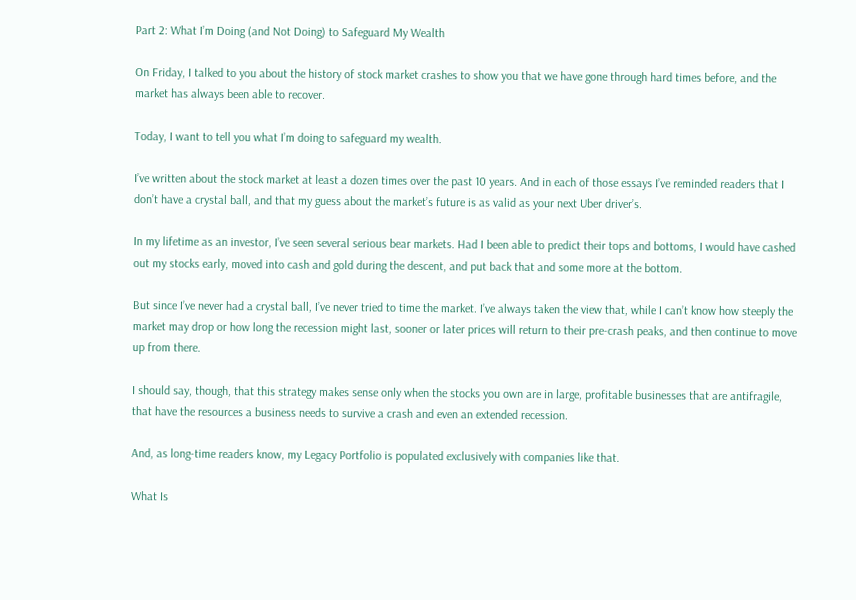Part 2: What I’m Doing (and Not Doing) to Safeguard My Wealth

On Friday, I talked to you about the history of stock market crashes to show you that we have gone through hard times before, and the market has always been able to recover.

Today, I want to tell you what I’m doing to safeguard my wealth.

I’ve written about the stock market at least a dozen times over the past 10 years. And in each of those essays I’ve reminded readers that I don’t have a crystal ball, and that my guess about the market’s future is as valid as your next Uber driver’s.

In my lifetime as an investor, I’ve seen several serious bear markets. Had I been able to predict their tops and bottoms, I would have cashed out my stocks early, moved into cash and gold during the descent, and put back that and some more at the bottom.

But since I’ve never had a crystal ball, I’ve never tried to time the market. I’ve always taken the view that, while I can’t know how steeply the market may drop or how long the recession might last, sooner or later prices will return to their pre-crash peaks, and then continue to move up from there.

I should say, though, that this strategy makes sense only when the stocks you own are in large, profitable businesses that are antifragile, that have the resources a business needs to survive a crash and even an extended recession.

And, as long-time readers know, my Legacy Portfolio is populated exclusively with companies like that.

What Is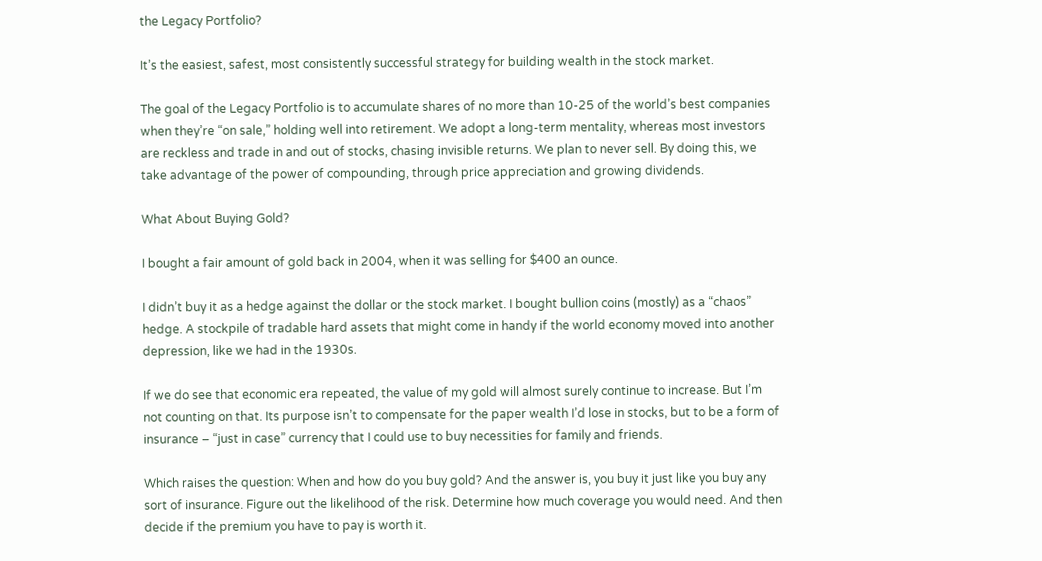the Legacy Portfolio?

It’s the easiest, safest, most consistently successful strategy for building wealth in the stock market.

The goal of the Legacy Portfolio is to accumulate shares of no more than 10-25 of the world’s best companies when they’re “on sale,” holding well into retirement. We adopt a long-term mentality, whereas most investors are reckless and trade in and out of stocks, chasing invisible returns. We plan to never sell. By doing this, we take advantage of the power of compounding, through price appreciation and growing dividends.

What About Buying Gold?

I bought a fair amount of gold back in 2004, when it was selling for $400 an ounce.

I didn’t buy it as a hedge against the dollar or the stock market. I bought bullion coins (mostly) as a “chaos” hedge. A stockpile of tradable hard assets that might come in handy if the world economy moved into another depression, like we had in the 1930s.

If we do see that economic era repeated, the value of my gold will almost surely continue to increase. But I’m not counting on that. Its purpose isn’t to compensate for the paper wealth I’d lose in stocks, but to be a form of insurance – “just in case” currency that I could use to buy necessities for family and friends.

Which raises the question: When and how do you buy gold? And the answer is, you buy it just like you buy any sort of insurance. Figure out the likelihood of the risk. Determine how much coverage you would need. And then decide if the premium you have to pay is worth it.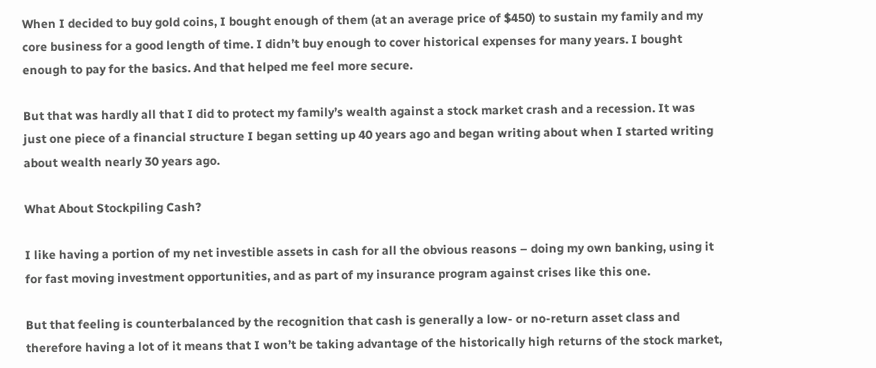When I decided to buy gold coins, I bought enough of them (at an average price of $450) to sustain my family and my core business for a good length of time. I didn’t buy enough to cover historical expenses for many years. I bought enough to pay for the basics. And that helped me feel more secure.

But that was hardly all that I did to protect my family’s wealth against a stock market crash and a recession. It was just one piece of a financial structure I began setting up 40 years ago and began writing about when I started writing about wealth nearly 30 years ago.

What About Stockpiling Cash?

I like having a portion of my net investible assets in cash for all the obvious reasons – doing my own banking, using it for fast moving investment opportunities, and as part of my insurance program against crises like this one.

But that feeling is counterbalanced by the recognition that cash is generally a low- or no-return asset class and therefore having a lot of it means that I won’t be taking advantage of the historically high returns of the stock market,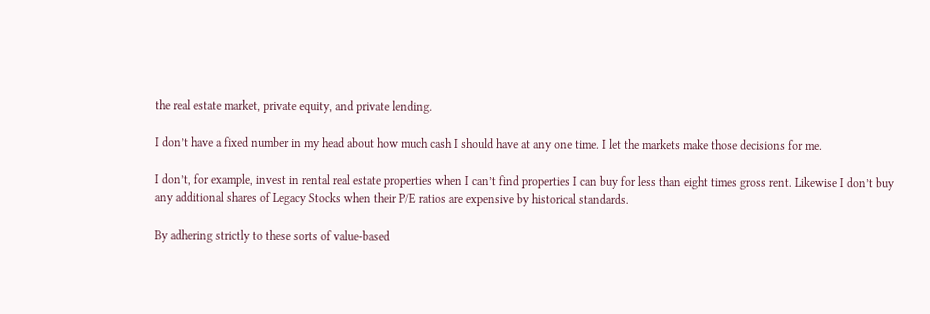the real estate market, private equity, and private lending.

I don’t have a fixed number in my head about how much cash I should have at any one time. I let the markets make those decisions for me.

I don’t, for example, invest in rental real estate properties when I can’t find properties I can buy for less than eight times gross rent. Likewise I don’t buy any additional shares of Legacy Stocks when their P/E ratios are expensive by historical standards.

By adhering strictly to these sorts of value-based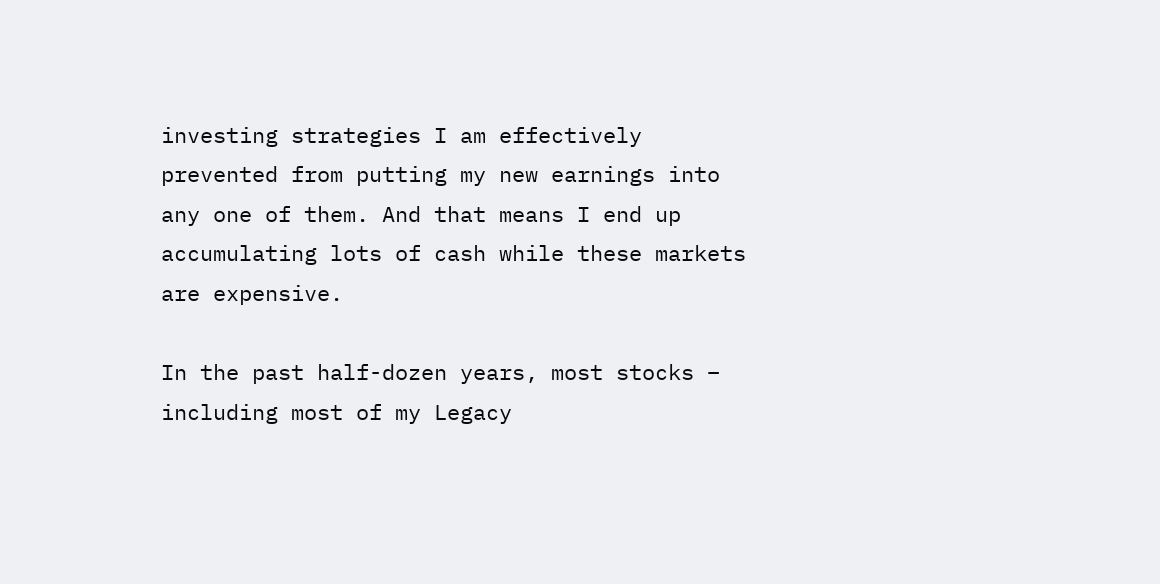investing strategies I am effectively prevented from putting my new earnings into any one of them. And that means I end up accumulating lots of cash while these markets are expensive.

In the past half-dozen years, most stocks – including most of my Legacy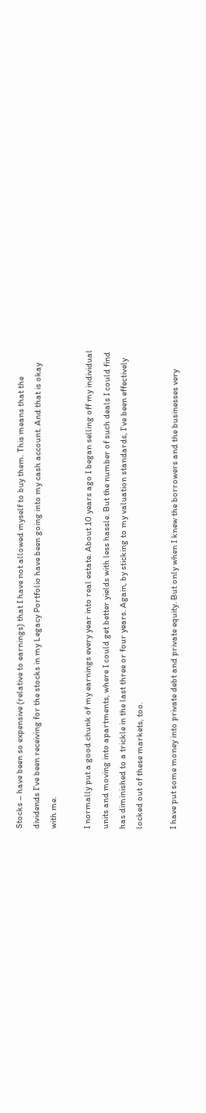Stocks – have been so expensive (relative to earnings) that I have not allowed myself to buy them. This means that the dividends I’ve been receiving for the stocks in my Legacy Portfolio have been going into my cash account. And that is okay with me.

I normally put a good chunk of my earnings every year into real estate. About 10 years ago I began selling off my individual units and moving into apartments, where I could get better yields with less hassle. But the number of such deals I could find has diminished to a trickle in the last three or four years. Again, by sticking to my valuation standards, I’ve been effectively locked out of these markets, too.

I have put some money into private debt and private equity. But only when I knew the borrowers and the businesses very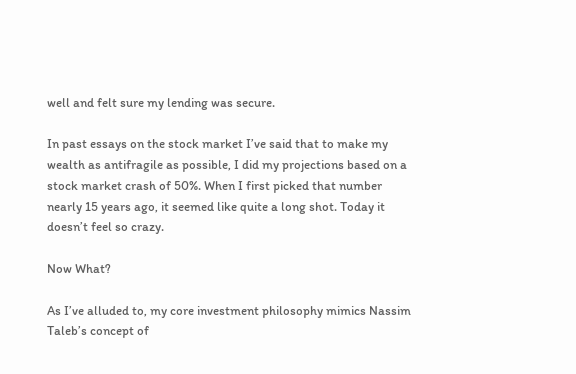well and felt sure my lending was secure.

In past essays on the stock market I’ve said that to make my wealth as antifragile as possible, I did my projections based on a stock market crash of 50%. When I first picked that number nearly 15 years ago, it seemed like quite a long shot. Today it doesn’t feel so crazy.

Now What?

As I’ve alluded to, my core investment philosophy mimics Nassim Taleb’s concept of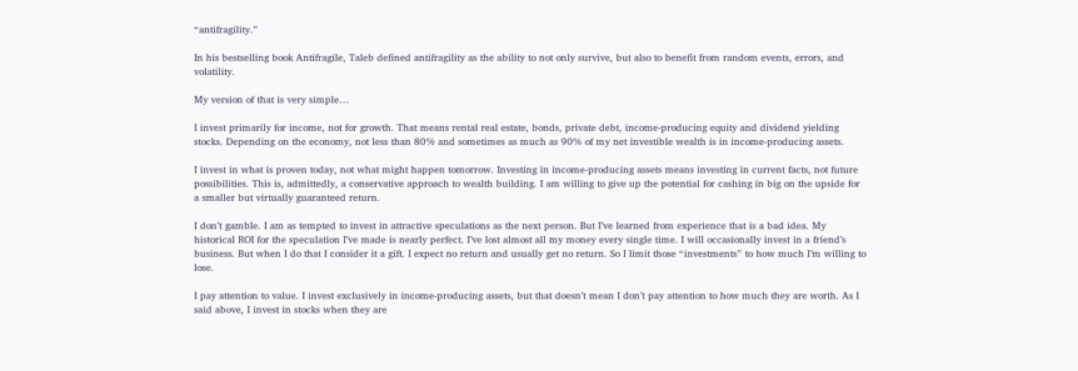“antifragility.”

In his bestselling book Antifragile, Taleb defined antifragility as the ability to not only survive, but also to benefit from random events, errors, and volatility.

My version of that is very simple…

I invest primarily for income, not for growth. That means rental real estate, bonds, private debt, income-producing equity and dividend yielding stocks. Depending on the economy, not less than 80% and sometimes as much as 90% of my net investible wealth is in income-producing assets.

I invest in what is proven today, not what might happen tomorrow. Investing in income-producing assets means investing in current facts, not future possibilities. This is, admittedly, a conservative approach to wealth building. I am willing to give up the potential for cashing in big on the upside for a smaller but virtually guaranteed return.

I don’t gamble. I am as tempted to invest in attractive speculations as the next person. But I’ve learned from experience that is a bad idea. My historical ROI for the speculation I’ve made is nearly perfect. I’ve lost almost all my money every single time. I will occasionally invest in a friend’s business. But when I do that I consider it a gift. I expect no return and usually get no return. So I limit those “investments” to how much I’m willing to lose.

I pay attention to value. I invest exclusively in income-producing assets, but that doesn’t mean I don’t pay attention to how much they are worth. As I said above, I invest in stocks when they are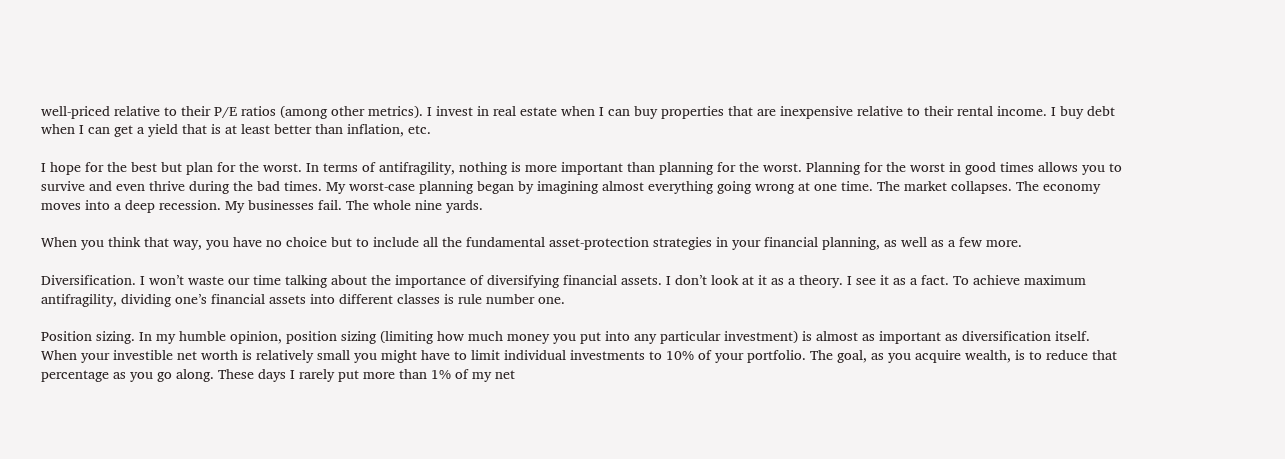well-priced relative to their P/E ratios (among other metrics). I invest in real estate when I can buy properties that are inexpensive relative to their rental income. I buy debt when I can get a yield that is at least better than inflation, etc.

I hope for the best but plan for the worst. In terms of antifragility, nothing is more important than planning for the worst. Planning for the worst in good times allows you to survive and even thrive during the bad times. My worst-case planning began by imagining almost everything going wrong at one time. The market collapses. The economy moves into a deep recession. My businesses fail. The whole nine yards.

When you think that way, you have no choice but to include all the fundamental asset-protection strategies in your financial planning, as well as a few more.

Diversification. I won’t waste our time talking about the importance of diversifying financial assets. I don’t look at it as a theory. I see it as a fact. To achieve maximum antifragility, dividing one’s financial assets into different classes is rule number one.

Position sizing. In my humble opinion, position sizing (limiting how much money you put into any particular investment) is almost as important as diversification itself. When your investible net worth is relatively small you might have to limit individual investments to 10% of your portfolio. The goal, as you acquire wealth, is to reduce that percentage as you go along. These days I rarely put more than 1% of my net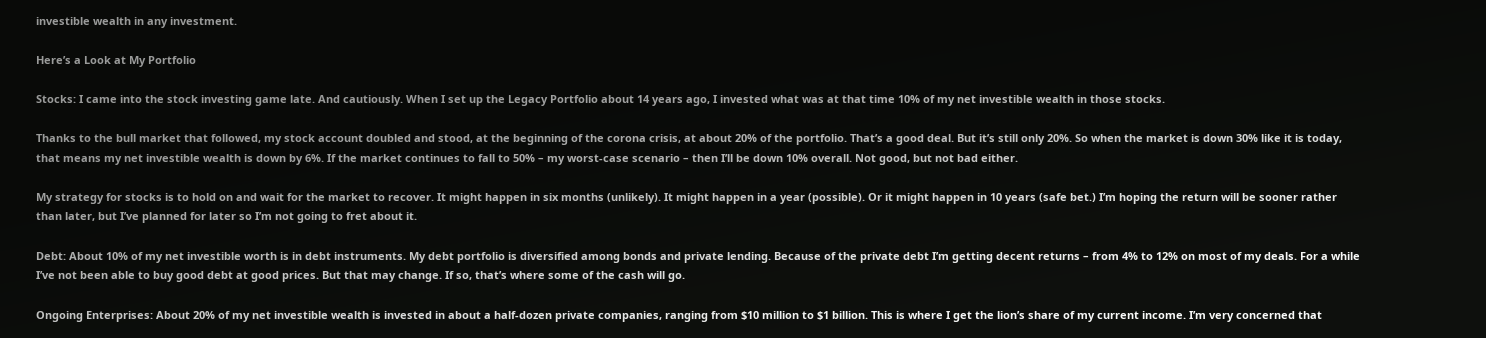investible wealth in any investment.

Here’s a Look at My Portfolio

Stocks: I came into the stock investing game late. And cautiously. When I set up the Legacy Portfolio about 14 years ago, I invested what was at that time 10% of my net investible wealth in those stocks.

Thanks to the bull market that followed, my stock account doubled and stood, at the beginning of the corona crisis, at about 20% of the portfolio. That’s a good deal. But it’s still only 20%. So when the market is down 30% like it is today, that means my net investible wealth is down by 6%. If the market continues to fall to 50% – my worst-case scenario – then I’ll be down 10% overall. Not good, but not bad either.

My strategy for stocks is to hold on and wait for the market to recover. It might happen in six months (unlikely). It might happen in a year (possible). Or it might happen in 10 years (safe bet.) I’m hoping the return will be sooner rather than later, but I’ve planned for later so I’m not going to fret about it.

Debt: About 10% of my net investible worth is in debt instruments. My debt portfolio is diversified among bonds and private lending. Because of the private debt I’m getting decent returns – from 4% to 12% on most of my deals. For a while I’ve not been able to buy good debt at good prices. But that may change. If so, that’s where some of the cash will go.

Ongoing Enterprises: About 20% of my net investible wealth is invested in about a half-dozen private companies, ranging from $10 million to $1 billion. This is where I get the lion’s share of my current income. I’m very concerned that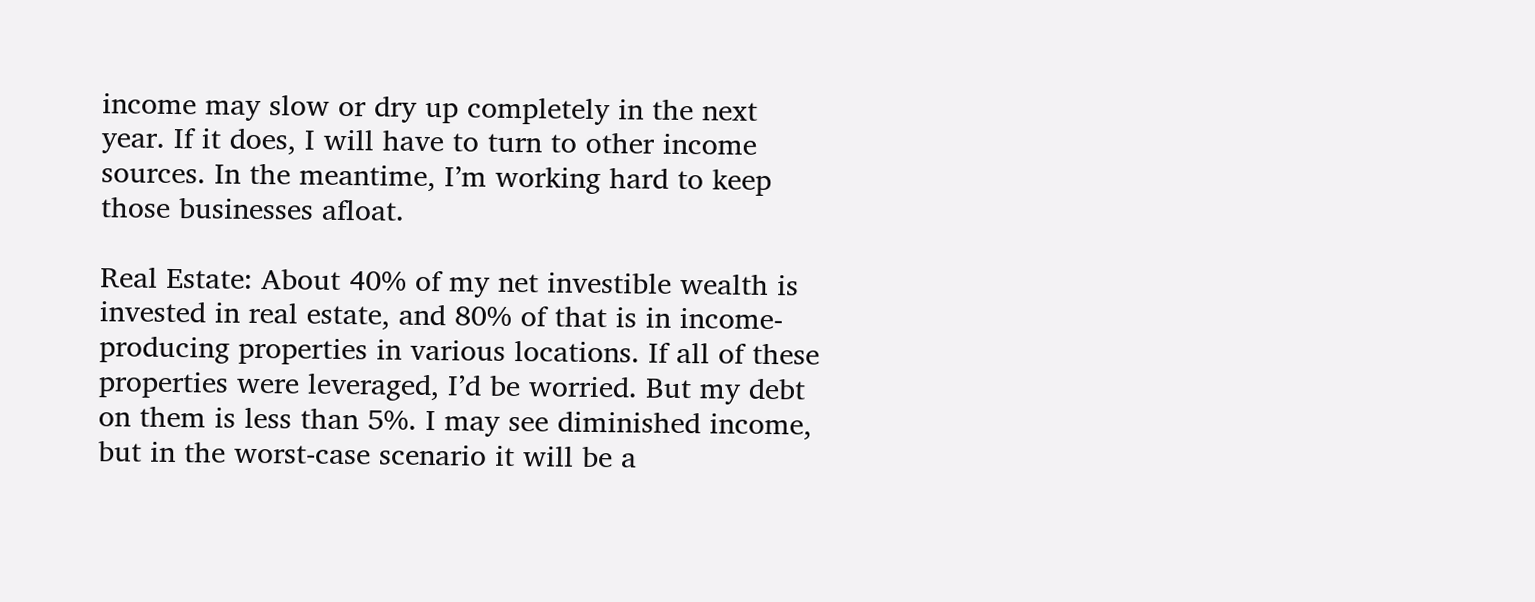income may slow or dry up completely in the next year. If it does, I will have to turn to other income sources. In the meantime, I’m working hard to keep those businesses afloat.

Real Estate: About 40% of my net investible wealth is invested in real estate, and 80% of that is in income-producing properties in various locations. If all of these properties were leveraged, I’d be worried. But my debt on them is less than 5%. I may see diminished income, but in the worst-case scenario it will be a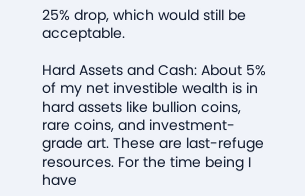25% drop, which would still be acceptable.

Hard Assets and Cash: About 5% of my net investible wealth is in hard assets like bullion coins, rare coins, and investment-grade art. These are last-refuge resources. For the time being I have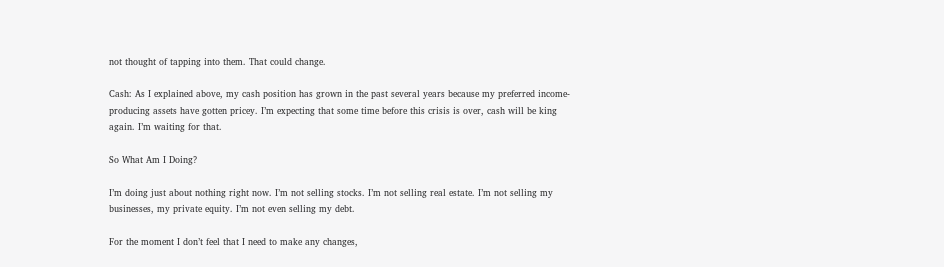not thought of tapping into them. That could change.

Cash: As I explained above, my cash position has grown in the past several years because my preferred income-producing assets have gotten pricey. I’m expecting that some time before this crisis is over, cash will be king again. I’m waiting for that.

So What Am I Doing?

I’m doing just about nothing right now. I’m not selling stocks. I’m not selling real estate. I’m not selling my businesses, my private equity. I’m not even selling my debt.

For the moment I don’t feel that I need to make any changes,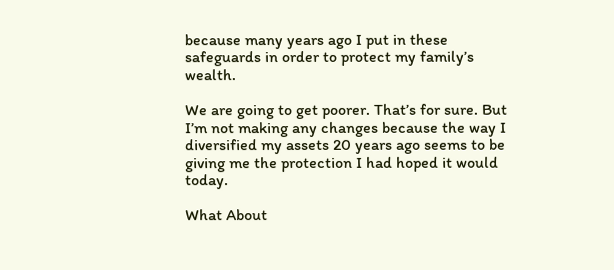because many years ago I put in these safeguards in order to protect my family’s wealth.

We are going to get poorer. That’s for sure. But I’m not making any changes because the way I diversified my assets 20 years ago seems to be giving me the protection I had hoped it would today.

What About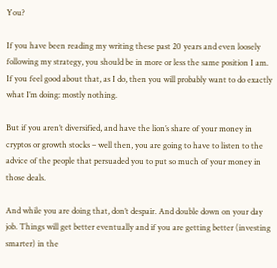You?

If you have been reading my writing these past 20 years and even loosely following my strategy, you should be in more or less the same position I am. If you feel good about that, as I do, then you will probably want to do exactly what I’m doing: mostly nothing.

But if you aren’t diversified, and have the lion’s share of your money in cryptos or growth stocks – well then, you are going to have to listen to the advice of the people that persuaded you to put so much of your money in those deals.

And while you are doing that, don’t despair. And double down on your day job. Things will get better eventually and if you are getting better (investing smarter) in the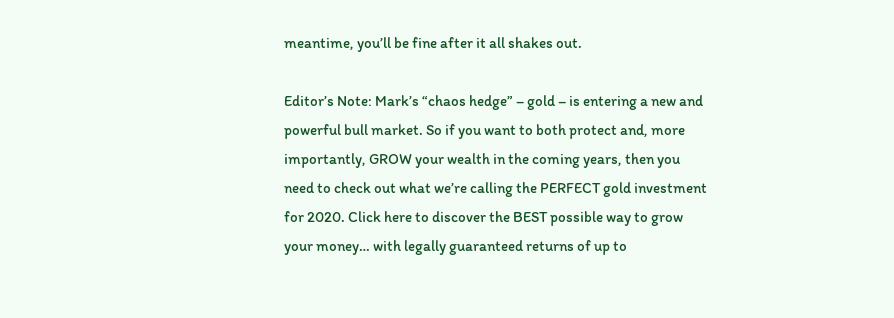meantime, you’ll be fine after it all shakes out.

Editor’s Note: Mark’s “chaos hedge” – gold – is entering a new and powerful bull market. So if you want to both protect and, more importantly, GROW your wealth in the coming years, then you need to check out what we’re calling the PERFECT gold investment for 2020. Click here to discover the BEST possible way to grow your money… with legally guaranteed returns of up to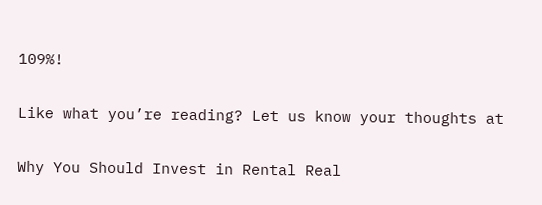109%!

Like what you’re reading? Let us know your thoughts at

Why You Should Invest in Rental Real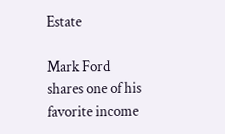Estate

Mark Ford shares one of his favorite income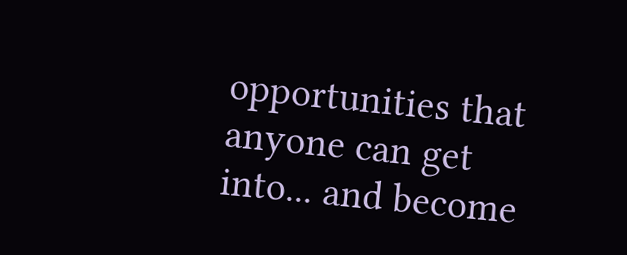opportunities that anyone can get into... and become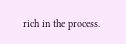rich in the process.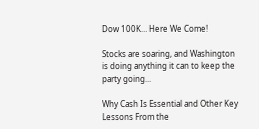Dow 100K… Here We Come!

Stocks are soaring, and Washington is doing anything it can to keep the party going...

Why Cash Is Essential and Other Key Lessons From the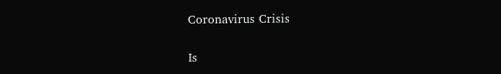Coronavirus Crisis

Is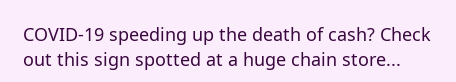COVID-19 speeding up the death of cash? Check out this sign spotted at a huge chain store...